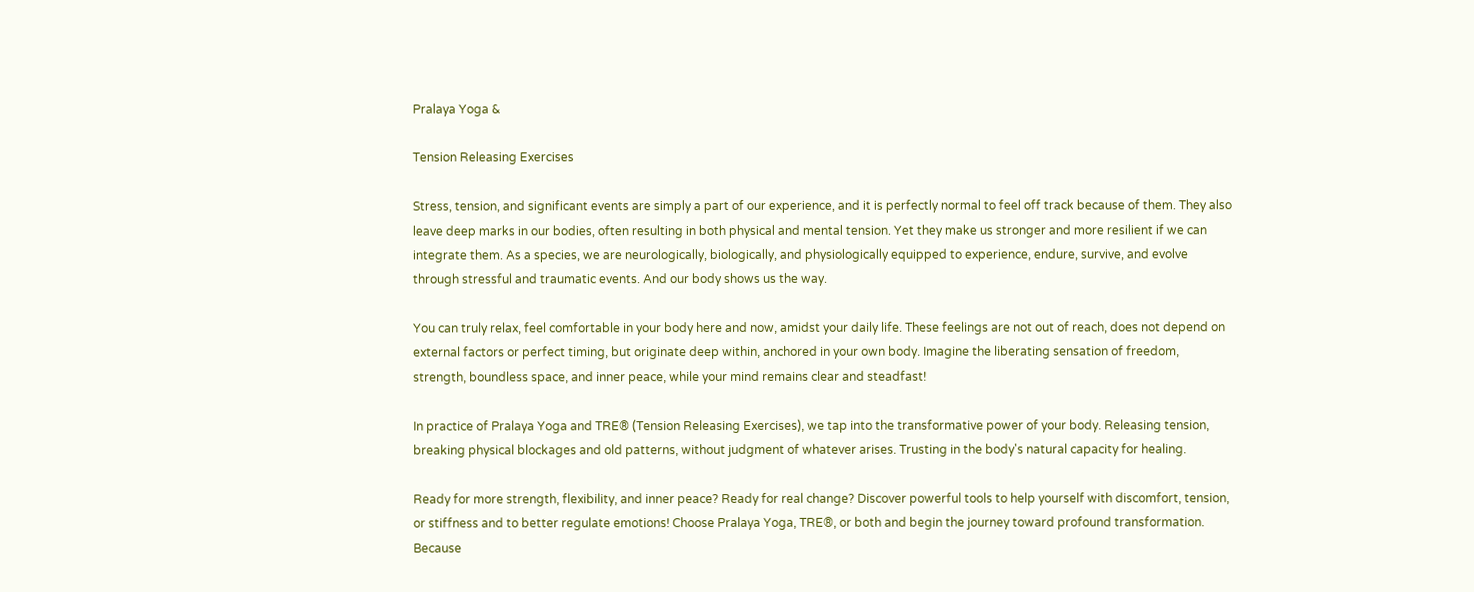Pralaya Yoga &

Tension Releasing Exercises

Stress, tension, and significant events are simply a part of our experience, and it is perfectly normal to feel off track because of them. They also leave deep marks in our bodies, often resulting in both physical and mental tension. Yet they make us stronger and more resilient if we can integrate them. As a species, we are neurologically, biologically, and physiologically equipped to experience, endure, survive, and evolve through stressful and traumatic events. And our body shows us the way.

You can truly relax, feel comfortable in your body here and now, amidst your daily life. These feelings are not out of reach, does not depend on external factors or perfect timing, but originate deep within, anchored in your own body. Imagine the liberating sensation of freedom, strength, boundless space, and inner peace, while your mind remains clear and steadfast!

In practice of Pralaya Yoga and TRE® (Tension Releasing Exercises), we tap into the transformative power of your body. Releasing tension, breaking physical blockages and old patterns, without judgment of whatever arises. Trusting in the body's natural capacity for healing.

Ready for more strength, flexibility, and inner peace? Ready for real change? Discover powerful tools to help yourself with discomfort, tension, or stiffness and to better regulate emotions! Choose Pralaya Yoga, TRE®, or both and begin the journey toward profound transformation. Because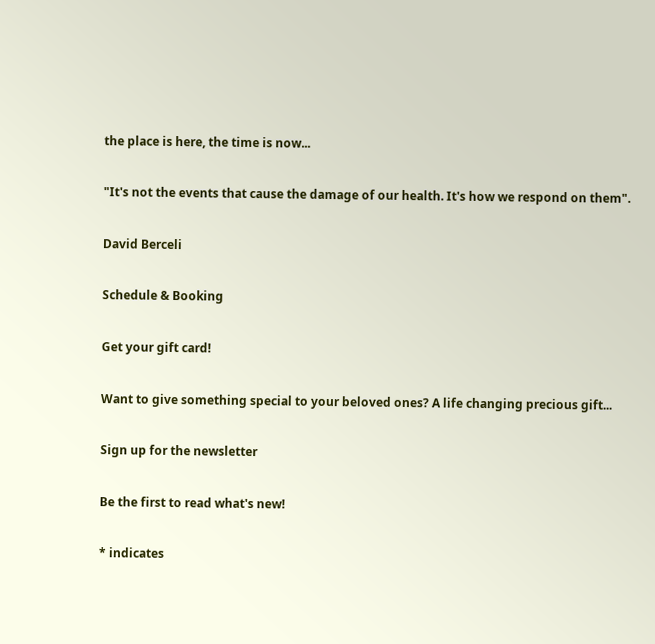the place is here, the time is now...

"It's not the events that cause the damage of our health. It's how we respond on them".

David Berceli

Schedule & Booking

Get your gift card!

Want to give something special to your beloved ones? A life changing precious gift...

Sign up for the newsletter

Be the first to read what's new!

* indicates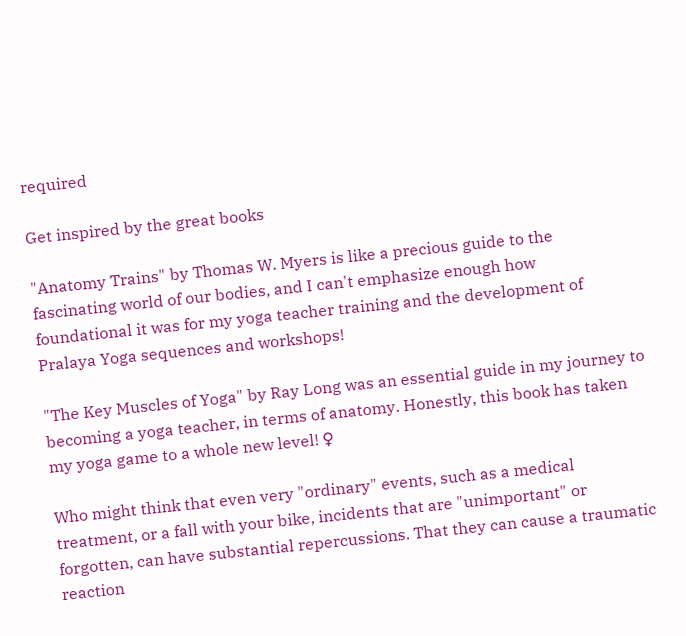required

Get inspired by the great books

"Anatomy Trains" by Thomas W. Myers is like a precious guide to the fascinating world of our bodies, and I can't emphasize enough how foundational it was for my yoga teacher training and the development of Pralaya Yoga sequences and workshops!

"The Key Muscles of Yoga" by Ray Long was an essential guide in my journey to becoming a yoga teacher, in terms of anatomy. Honestly, this book has taken my yoga game to a whole new level! ♀

Who might think that even very "ordinary" events, such as a medical treatment, or a fall with your bike, incidents that are "unimportant" or forgotten, can have substantial repercussions. That they can cause a traumatic reaction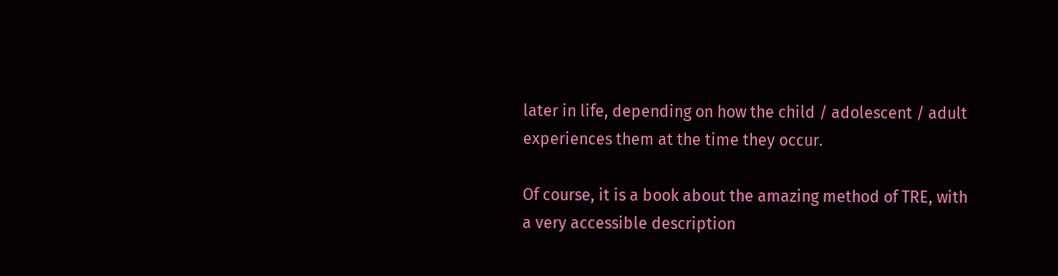later in life, depending on how the child / adolescent / adult experiences them at the time they occur.

Of course, it is a book about the amazing method of TRE, with a very accessible description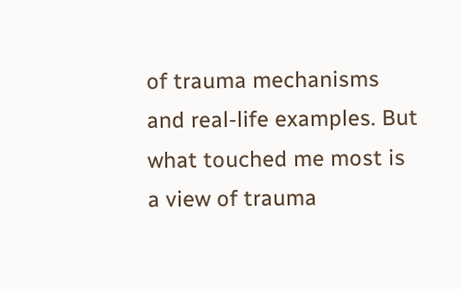of trauma mechanisms and real-life examples. But what touched me most is a view of trauma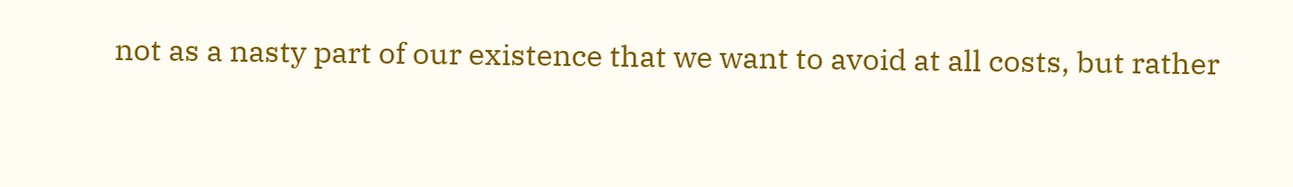not as a nasty part of our existence that we want to avoid at all costs, but rather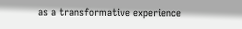as a transformative experience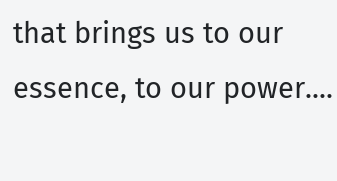that brings us to our essence, to our power....